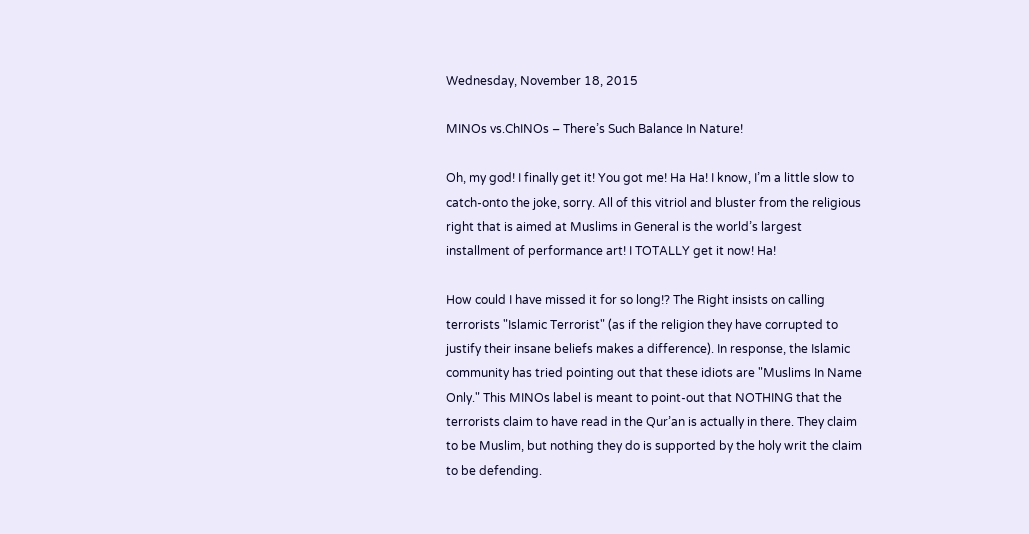Wednesday, November 18, 2015

MINOs vs.ChINOs – There’s Such Balance In Nature!

Oh, my god! I finally get it! You got me! Ha Ha! I know, I’m a little slow to catch-onto the joke, sorry. All of this vitriol and bluster from the religious right that is aimed at Muslims in General is the world’s largest installment of performance art! I TOTALLY get it now! Ha!

How could I have missed it for so long!? The Right insists on calling terrorists "Islamic Terrorist" (as if the religion they have corrupted to justify their insane beliefs makes a difference). In response, the Islamic community has tried pointing out that these idiots are "Muslims In Name Only." This MINOs label is meant to point-out that NOTHING that the terrorists claim to have read in the Qur’an is actually in there. They claim to be Muslim, but nothing they do is supported by the holy writ the claim to be defending.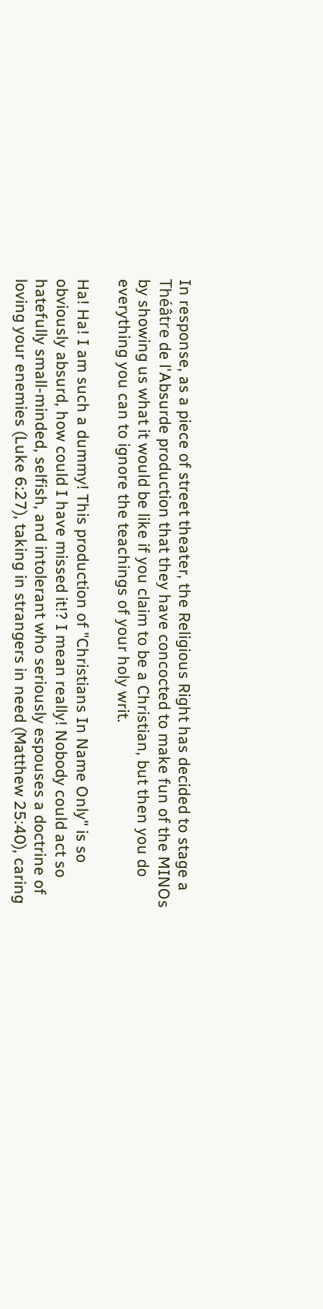In response, as a piece of street theater, the Religious Right has decided to stage a Théâtre de l'Absurde production that they have concocted to make fun of the MINOs by showing us what it would be like if you claim to be a Christian, but then you do everything you can to ignore the teachings of your holy writ.

Ha! Ha! I am such a dummy! This production of "Christians In Name Only" is so obviously absurd, how could I have missed it!? I mean really! Nobody could act so hatefully small-minded, selfish, and intolerant who seriously espouses a doctrine of loving your enemies (Luke 6:27), taking in strangers in need (Matthew 25:40), caring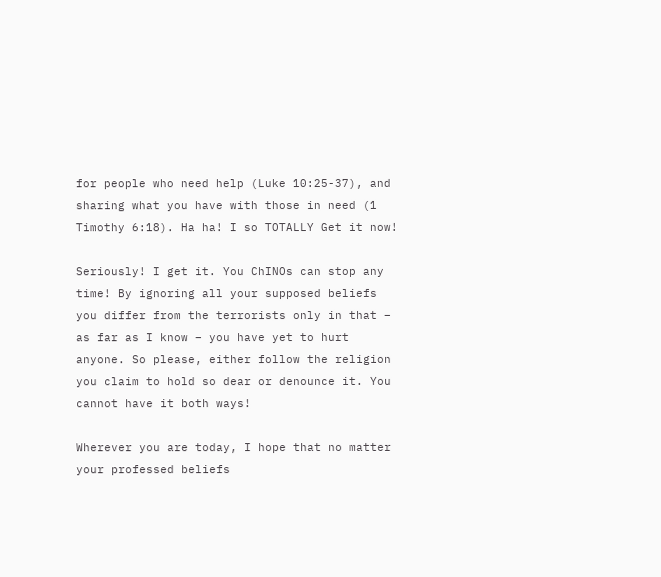for people who need help (Luke 10:25-37), and sharing what you have with those in need (1 Timothy 6:18). Ha ha! I so TOTALLY Get it now!

Seriously! I get it. You ChINOs can stop any time! By ignoring all your supposed beliefs you differ from the terrorists only in that – as far as I know – you have yet to hurt anyone. So please, either follow the religion you claim to hold so dear or denounce it. You cannot have it both ways!

Wherever you are today, I hope that no matter your professed beliefs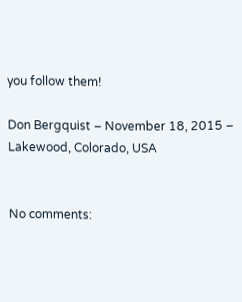you follow them!

Don Bergquist – November 18, 2015 – Lakewood, Colorado, USA


No comments: